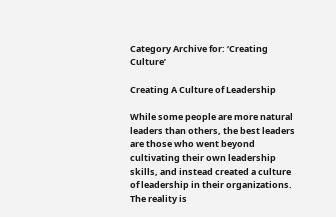Category Archive for: ‘Creating Culture’

Creating A Culture of Leadership

While some people are more natural leaders than others, the best leaders are those who went beyond cultivating their own leadership skills, and instead created a culture of leadership in their organizations.  The reality is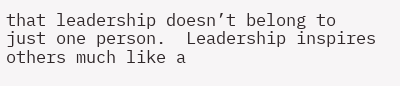that leadership doesn’t belong to just one person.  Leadership inspires others much like a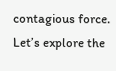contagious force. Let’s explore the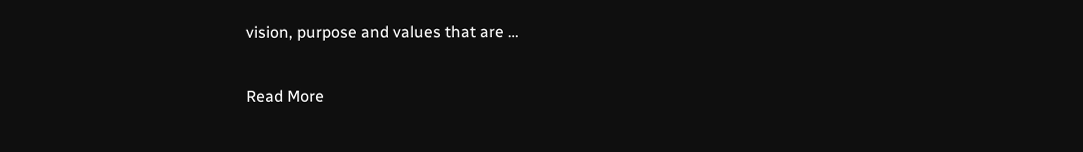vision, purpose and values that are …

Read More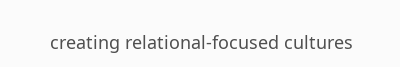creating relational-focused cultures